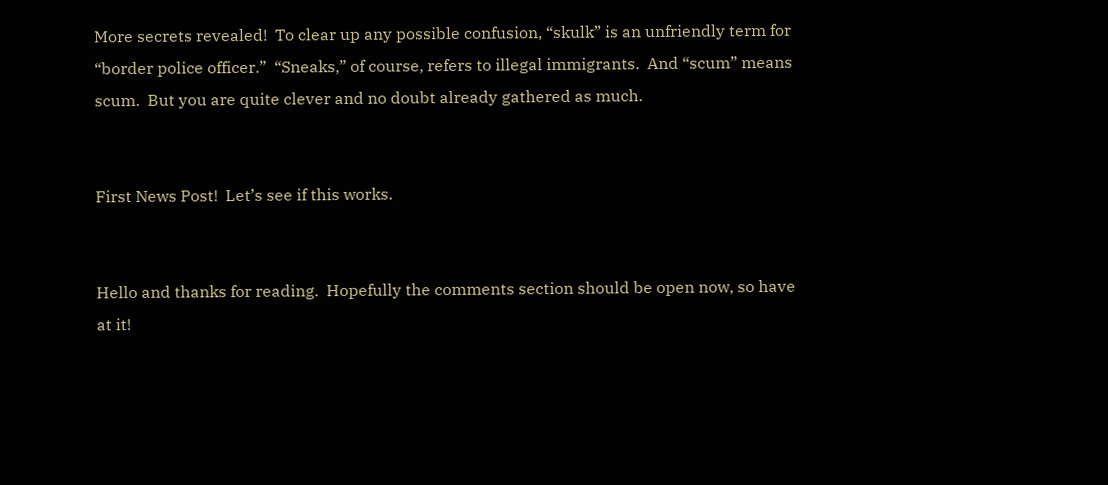More secrets revealed!  To clear up any possible confusion, “skulk” is an unfriendly term for “border police officer.”  “Sneaks,” of course, refers to illegal immigrants.  And “scum” means scum.  But you are quite clever and no doubt already gathered as much.


First News Post!  Let’s see if this works.


Hello and thanks for reading.  Hopefully the comments section should be open now, so have at it!